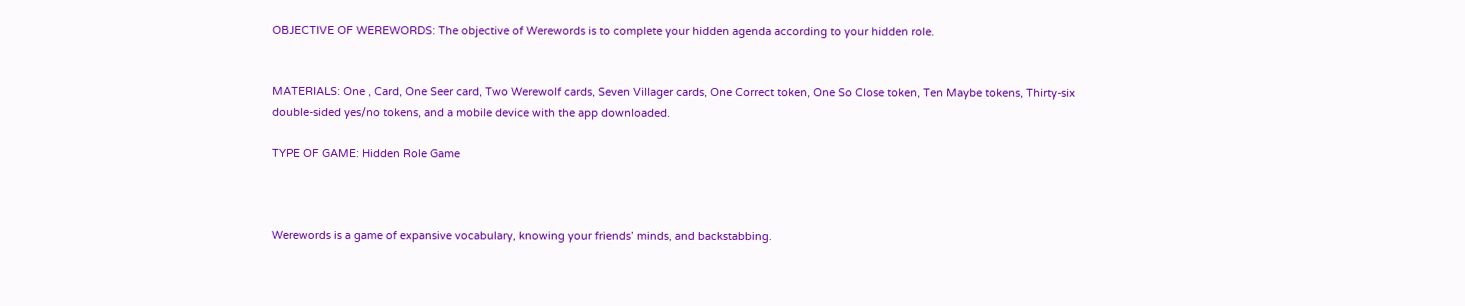OBJECTIVE OF WEREWORDS: The objective of Werewords is to complete your hidden agenda according to your hidden role.


MATERIALS: One , Card, One Seer card, Two Werewolf cards, Seven Villager cards, One Correct token, One So Close token, Ten Maybe tokens, Thirty-six double-sided yes/no tokens, and a mobile device with the app downloaded.

TYPE OF GAME: Hidden Role Game



Werewords is a game of expansive vocabulary, knowing your friends’ minds, and backstabbing.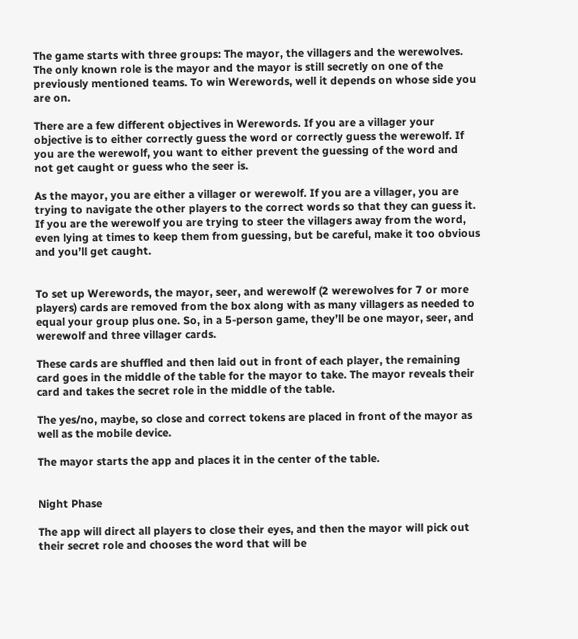The game starts with three groups: The mayor, the villagers and the werewolves. The only known role is the mayor and the mayor is still secretly on one of the previously mentioned teams. To win Werewords, well it depends on whose side you are on.

There are a few different objectives in Werewords. If you are a villager your objective is to either correctly guess the word or correctly guess the werewolf. If you are the werewolf, you want to either prevent the guessing of the word and not get caught or guess who the seer is.

As the mayor, you are either a villager or werewolf. If you are a villager, you are trying to navigate the other players to the correct words so that they can guess it. If you are the werewolf you are trying to steer the villagers away from the word, even lying at times to keep them from guessing, but be careful, make it too obvious and you’ll get caught.


To set up Werewords, the mayor, seer, and werewolf (2 werewolves for 7 or more players) cards are removed from the box along with as many villagers as needed to equal your group plus one. So, in a 5-person game, they’ll be one mayor, seer, and werewolf and three villager cards.

These cards are shuffled and then laid out in front of each player, the remaining card goes in the middle of the table for the mayor to take. The mayor reveals their card and takes the secret role in the middle of the table.

The yes/no, maybe, so close and correct tokens are placed in front of the mayor as well as the mobile device.

The mayor starts the app and places it in the center of the table.


Night Phase

The app will direct all players to close their eyes, and then the mayor will pick out their secret role and chooses the word that will be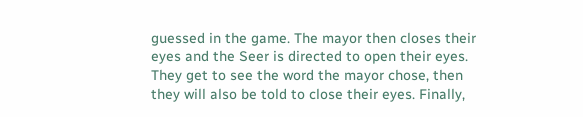guessed in the game. The mayor then closes their eyes and the Seer is directed to open their eyes. They get to see the word the mayor chose, then they will also be told to close their eyes. Finally,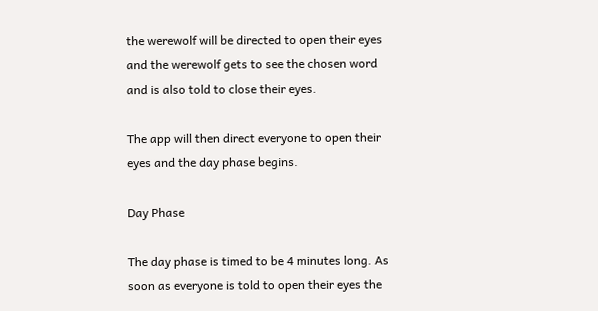the werewolf will be directed to open their eyes and the werewolf gets to see the chosen word and is also told to close their eyes.

The app will then direct everyone to open their eyes and the day phase begins.

Day Phase

The day phase is timed to be 4 minutes long. As soon as everyone is told to open their eyes the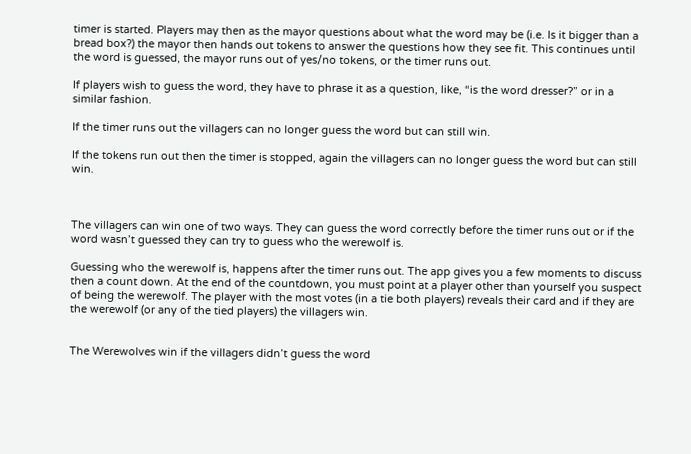timer is started. Players may then as the mayor questions about what the word may be (i.e. Is it bigger than a bread box?) the mayor then hands out tokens to answer the questions how they see fit. This continues until the word is guessed, the mayor runs out of yes/no tokens, or the timer runs out.

If players wish to guess the word, they have to phrase it as a question, like, “is the word dresser?” or in a similar fashion.

If the timer runs out the villagers can no longer guess the word but can still win.

If the tokens run out then the timer is stopped, again the villagers can no longer guess the word but can still win.



The villagers can win one of two ways. They can guess the word correctly before the timer runs out or if the word wasn’t guessed they can try to guess who the werewolf is.

Guessing who the werewolf is, happens after the timer runs out. The app gives you a few moments to discuss then a count down. At the end of the countdown, you must point at a player other than yourself you suspect of being the werewolf. The player with the most votes (in a tie both players) reveals their card and if they are the werewolf (or any of the tied players) the villagers win.


The Werewolves win if the villagers didn’t guess the word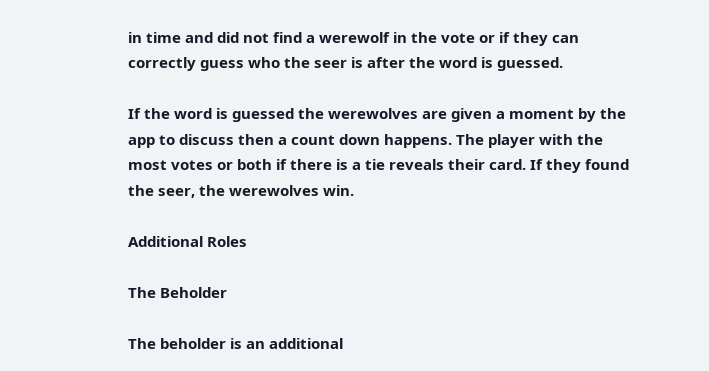in time and did not find a werewolf in the vote or if they can correctly guess who the seer is after the word is guessed.

If the word is guessed the werewolves are given a moment by the app to discuss then a count down happens. The player with the most votes or both if there is a tie reveals their card. If they found the seer, the werewolves win.

Additional Roles

The Beholder

The beholder is an additional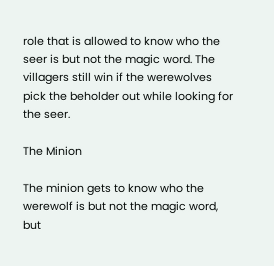role that is allowed to know who the seer is but not the magic word. The villagers still win if the werewolves pick the beholder out while looking for the seer.

The Minion

The minion gets to know who the werewolf is but not the magic word, but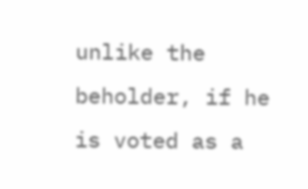unlike the beholder, if he is voted as a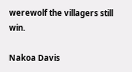werewolf the villagers still win.

Nakoa Davis